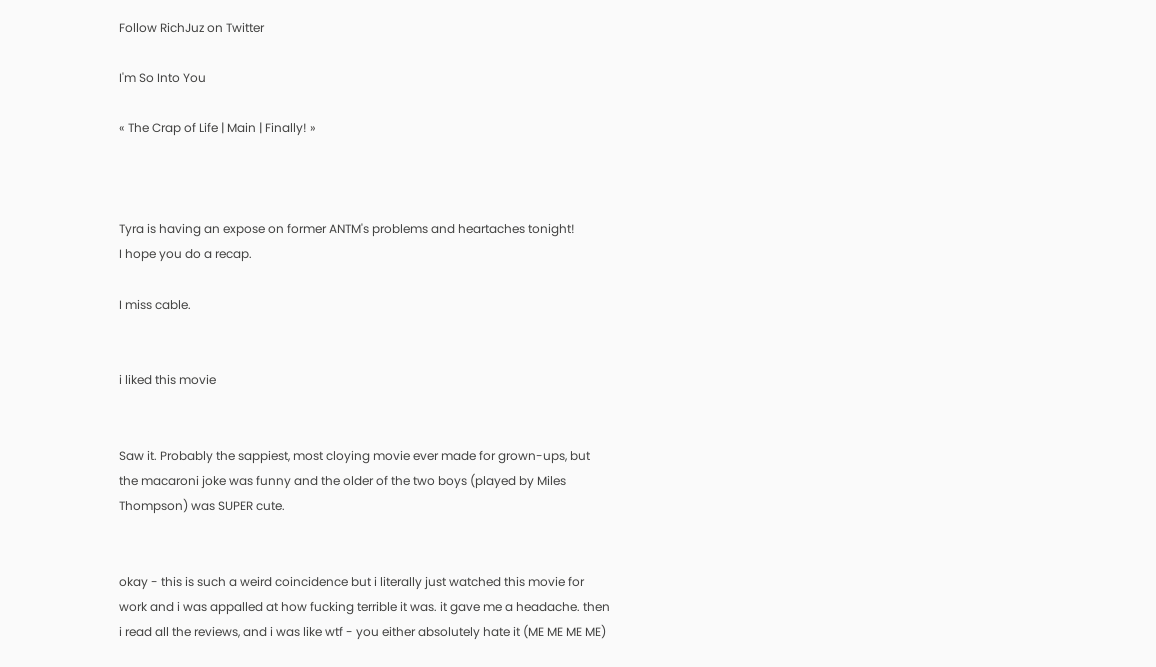Follow RichJuz on Twitter

I'm So Into You

« The Crap of Life | Main | Finally! »



Tyra is having an expose on former ANTM's problems and heartaches tonight!
I hope you do a recap.

I miss cable.


i liked this movie


Saw it. Probably the sappiest, most cloying movie ever made for grown-ups, but the macaroni joke was funny and the older of the two boys (played by Miles Thompson) was SUPER cute.


okay - this is such a weird coincidence but i literally just watched this movie for work and i was appalled at how fucking terrible it was. it gave me a headache. then i read all the reviews, and i was like wtf - you either absolutely hate it (ME ME ME ME)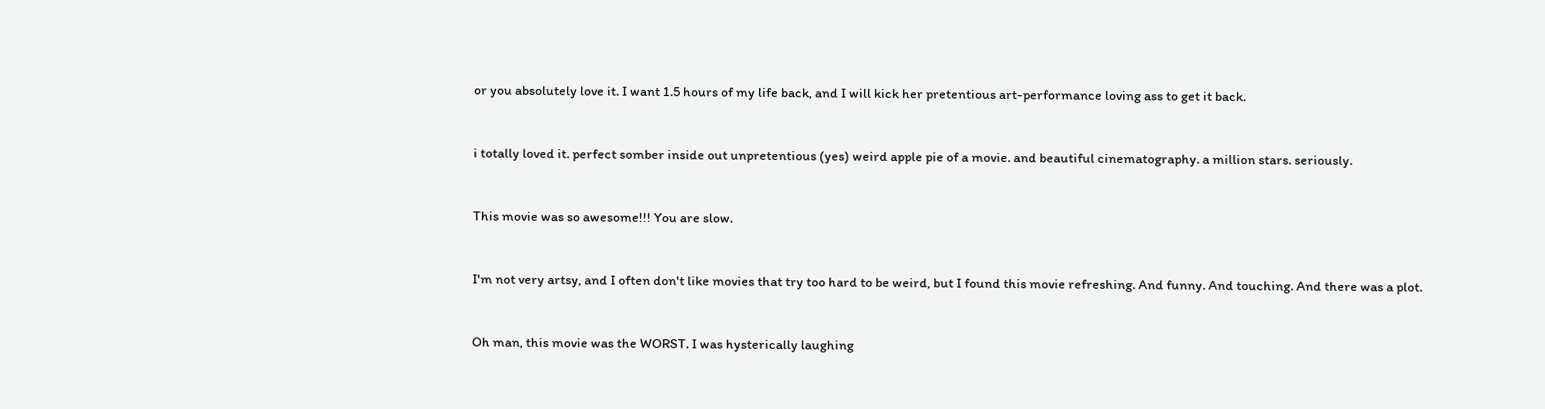or you absolutely love it. I want 1.5 hours of my life back, and I will kick her pretentious art-performance loving ass to get it back.


i totally loved it. perfect somber inside out unpretentious (yes) weird apple pie of a movie. and beautiful cinematography. a million stars. seriously.


This movie was so awesome!!! You are slow.


I'm not very artsy, and I often don't like movies that try too hard to be weird, but I found this movie refreshing. And funny. And touching. And there was a plot.


Oh man, this movie was the WORST. I was hysterically laughing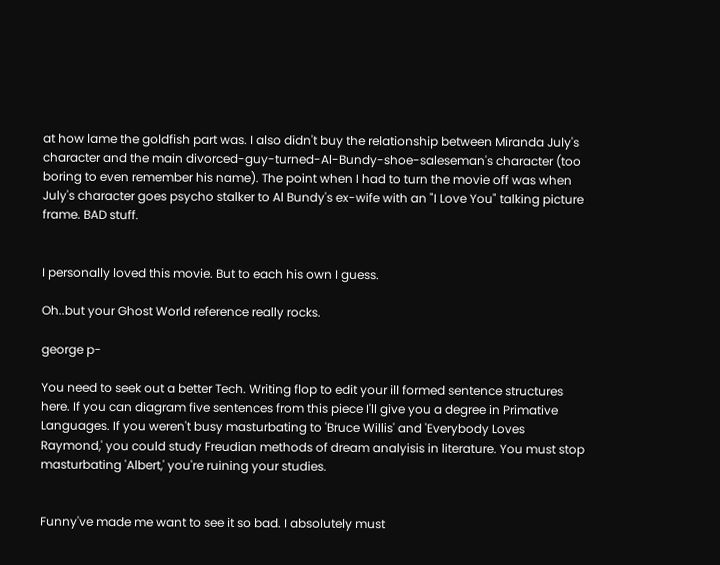at how lame the goldfish part was. I also didn't buy the relationship between Miranda July's character and the main divorced-guy-turned-Al-Bundy-shoe-saleseman's character (too boring to even remember his name). The point when I had to turn the movie off was when July's character goes psycho stalker to Al Bundy's ex-wife with an "I Love You" talking picture frame. BAD stuff.


I personally loved this movie. But to each his own I guess.

Oh..but your Ghost World reference really rocks.

george p-

You need to seek out a better Tech. Writing flop to edit your ill formed sentence structures here. If you can diagram five sentences from this piece I'll give you a degree in Primative Languages. If you weren't busy masturbating to 'Bruce Willis' and 'Everybody Loves Raymond,' you could study Freudian methods of dream analyisis in literature. You must stop masturbating 'Albert,' you're ruining your studies.


Funny've made me want to see it so bad. I absolutely must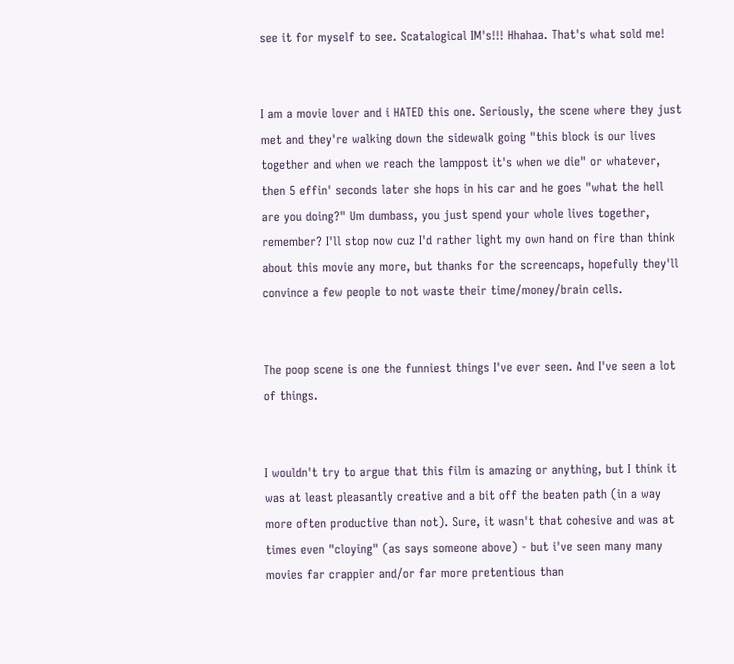see it for myself to see. Scatalogical IM's!!! Hhahaa. That's what sold me!


I am a movie lover and i HATED this one. Seriously, the scene where they just met and they're walking down the sidewalk going "this block is our lives together and when we reach the lamppost it's when we die" or whatever, then 5 effin' seconds later she hops in his car and he goes "what the hell are you doing?" Um dumbass, you just spend your whole lives together, remember? I'll stop now cuz I'd rather light my own hand on fire than think about this movie any more, but thanks for the screencaps, hopefully they'll convince a few people to not waste their time/money/brain cells.


The poop scene is one the funniest things I've ever seen. And I've seen a lot of things.


I wouldn't try to argue that this film is amazing or anything, but I think it was at least pleasantly creative and a bit off the beaten path (in a way more often productive than not). Sure, it wasn't that cohesive and was at times even "cloying" (as says someone above) - but i've seen many many movies far crappier and/or far more pretentious than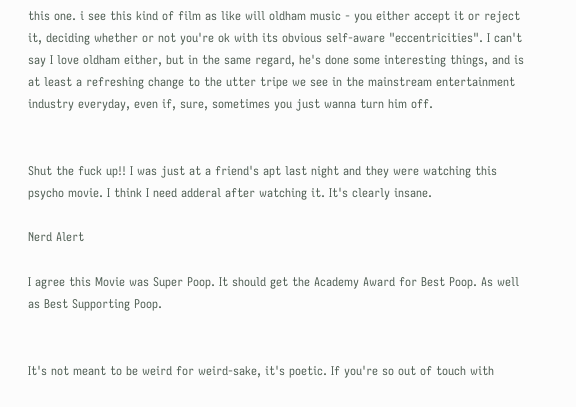this one. i see this kind of film as like will oldham music - you either accept it or reject it, deciding whether or not you're ok with its obvious self-aware "eccentricities". I can't say I love oldham either, but in the same regard, he's done some interesting things, and is at least a refreshing change to the utter tripe we see in the mainstream entertainment industry everyday, even if, sure, sometimes you just wanna turn him off.


Shut the fuck up!! I was just at a friend's apt last night and they were watching this psycho movie. I think I need adderal after watching it. It's clearly insane.

Nerd Alert

I agree this Movie was Super Poop. It should get the Academy Award for Best Poop. As well as Best Supporting Poop.


It's not meant to be weird for weird-sake, it's poetic. If you're so out of touch with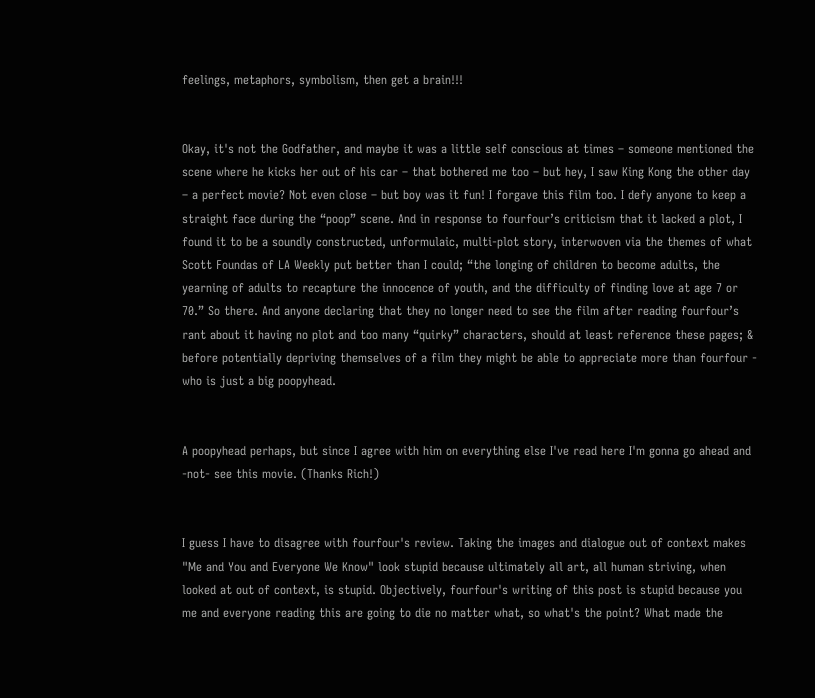feelings, metaphors, symbolism, then get a brain!!!


Okay, it's not the Godfather, and maybe it was a little self conscious at times – someone mentioned the scene where he kicks her out of his car – that bothered me too – but hey, I saw King Kong the other day – a perfect movie? Not even close – but boy was it fun! I forgave this film too. I defy anyone to keep a straight face during the “poop” scene. And in response to fourfour’s criticism that it lacked a plot, I found it to be a soundly constructed, unformulaic, multi-plot story, interwoven via the themes of what Scott Foundas of LA Weekly put better than I could; “the longing of children to become adults, the yearning of adults to recapture the innocence of youth, and the difficulty of finding love at age 7 or 70.” So there. And anyone declaring that they no longer need to see the film after reading fourfour’s rant about it having no plot and too many “quirky” characters, should at least reference these pages; & before potentially depriving themselves of a film they might be able to appreciate more than fourfour - who is just a big poopyhead.


A poopyhead perhaps, but since I agree with him on everything else I've read here I'm gonna go ahead and -not- see this movie. (Thanks Rich!)


I guess I have to disagree with fourfour's review. Taking the images and dialogue out of context makes "Me and You and Everyone We Know" look stupid because ultimately all art, all human striving, when looked at out of context, is stupid. Objectively, fourfour's writing of this post is stupid because you me and everyone reading this are going to die no matter what, so what's the point? What made the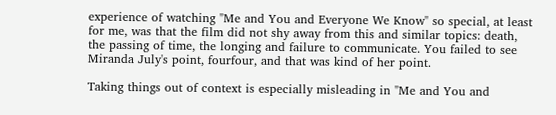experience of watching "Me and You and Everyone We Know" so special, at least for me, was that the film did not shy away from this and similar topics: death, the passing of time, the longing and failure to communicate. You failed to see Miranda July's point, fourfour, and that was kind of her point.

Taking things out of context is especially misleading in "Me and You and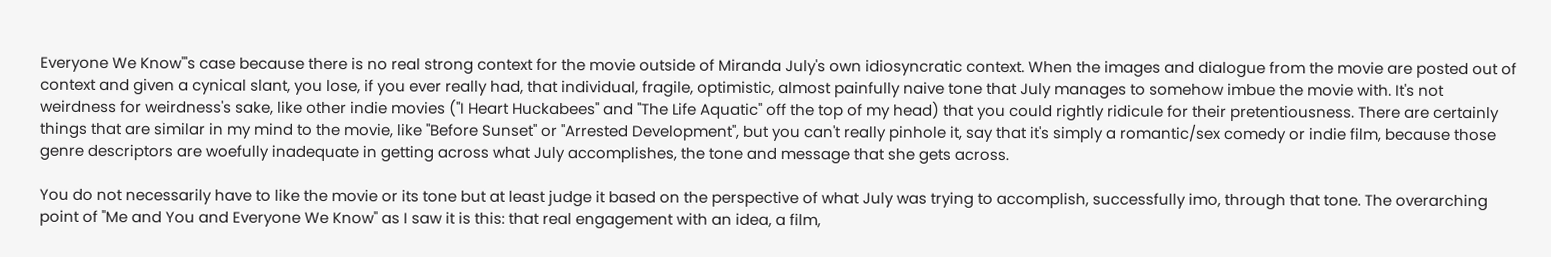Everyone We Know"'s case because there is no real strong context for the movie outside of Miranda July's own idiosyncratic context. When the images and dialogue from the movie are posted out of context and given a cynical slant, you lose, if you ever really had, that individual, fragile, optimistic, almost painfully naive tone that July manages to somehow imbue the movie with. It's not weirdness for weirdness's sake, like other indie movies ("I Heart Huckabees" and "The Life Aquatic" off the top of my head) that you could rightly ridicule for their pretentiousness. There are certainly things that are similar in my mind to the movie, like "Before Sunset" or "Arrested Development", but you can't really pinhole it, say that it's simply a romantic/sex comedy or indie film, because those genre descriptors are woefully inadequate in getting across what July accomplishes, the tone and message that she gets across.

You do not necessarily have to like the movie or its tone but at least judge it based on the perspective of what July was trying to accomplish, successfully imo, through that tone. The overarching point of "Me and You and Everyone We Know" as I saw it is this: that real engagement with an idea, a film,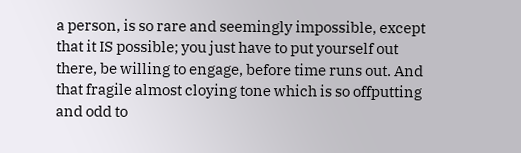a person, is so rare and seemingly impossible, except that it IS possible; you just have to put yourself out there, be willing to engage, before time runs out. And that fragile almost cloying tone which is so offputting and odd to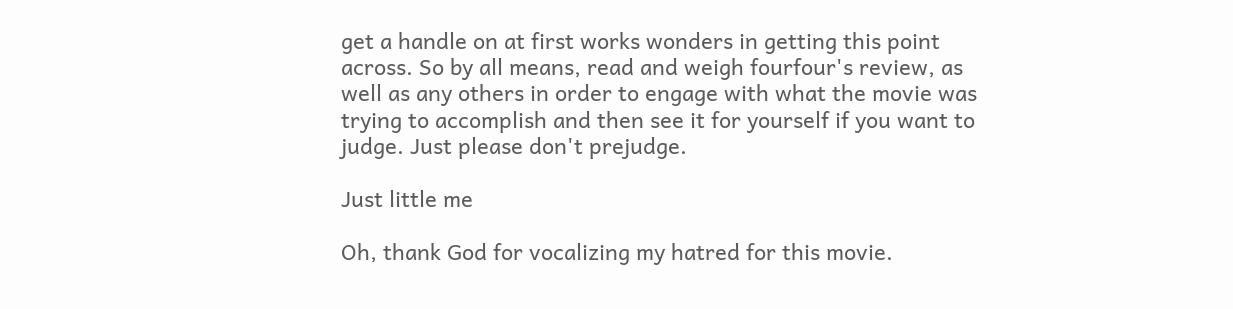get a handle on at first works wonders in getting this point across. So by all means, read and weigh fourfour's review, as well as any others in order to engage with what the movie was trying to accomplish and then see it for yourself if you want to judge. Just please don't prejudge.

Just little me

Oh, thank God for vocalizing my hatred for this movie.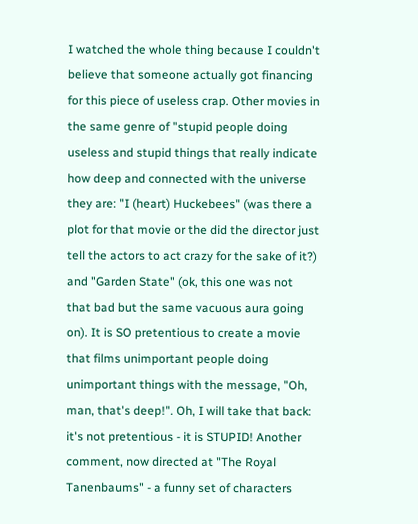I watched the whole thing because I couldn't believe that someone actually got financing for this piece of useless crap. Other movies in the same genre of "stupid people doing useless and stupid things that really indicate how deep and connected with the universe they are: "I (heart) Huckebees" (was there a plot for that movie or the did the director just tell the actors to act crazy for the sake of it?) and "Garden State" (ok, this one was not that bad but the same vacuous aura going on). It is SO pretentious to create a movie that films unimportant people doing unimportant things with the message, "Oh, man, that's deep!". Oh, I will take that back: it's not pretentious - it is STUPID! Another comment, now directed at "The Royal Tanenbaums" - a funny set of characters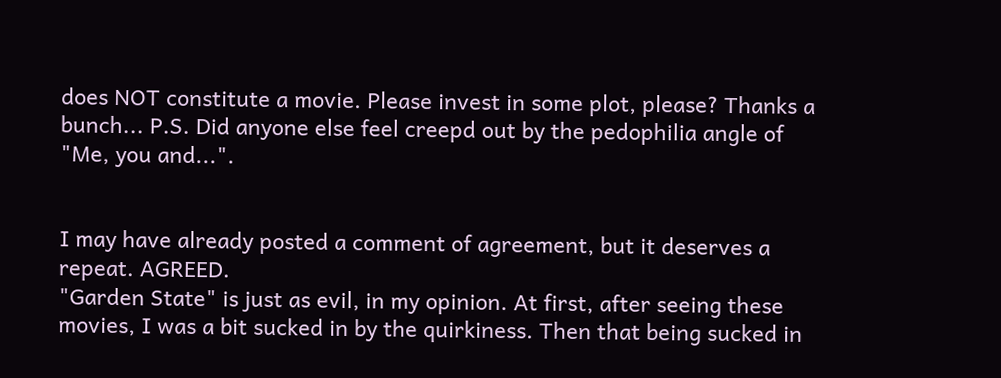does NOT constitute a movie. Please invest in some plot, please? Thanks a bunch... P.S. Did anyone else feel creepd out by the pedophilia angle of "Me, you and...".


I may have already posted a comment of agreement, but it deserves a repeat. AGREED.
"Garden State" is just as evil, in my opinion. At first, after seeing these movies, I was a bit sucked in by the quirkiness. Then that being sucked in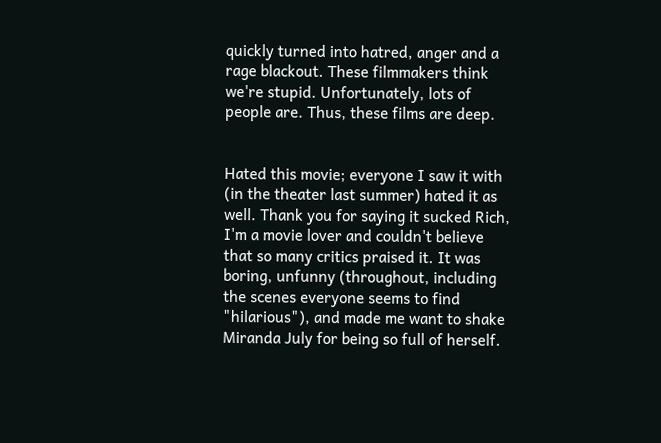quickly turned into hatred, anger and a rage blackout. These filmmakers think we're stupid. Unfortunately, lots of people are. Thus, these films are deep.


Hated this movie; everyone I saw it with (in the theater last summer) hated it as well. Thank you for saying it sucked Rich, I'm a movie lover and couldn't believe that so many critics praised it. It was boring, unfunny (throughout, including the scenes everyone seems to find "hilarious"), and made me want to shake Miranda July for being so full of herself.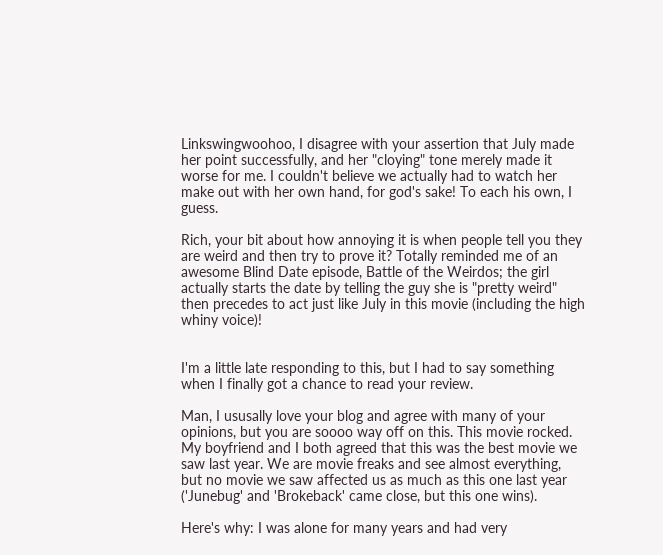Linkswingwoohoo, I disagree with your assertion that July made her point successfully, and her "cloying" tone merely made it worse for me. I couldn't believe we actually had to watch her make out with her own hand, for god's sake! To each his own, I guess.

Rich, your bit about how annoying it is when people tell you they are weird and then try to prove it? Totally reminded me of an awesome Blind Date episode, Battle of the Weirdos; the girl actually starts the date by telling the guy she is "pretty weird" then precedes to act just like July in this movie (including the high whiny voice)!


I'm a little late responding to this, but I had to say something when I finally got a chance to read your review.

Man, I ususally love your blog and agree with many of your opinions, but you are soooo way off on this. This movie rocked. My boyfriend and I both agreed that this was the best movie we saw last year. We are movie freaks and see almost everything, but no movie we saw affected us as much as this one last year ('Junebug' and 'Brokeback' came close, but this one wins).

Here's why: I was alone for many years and had very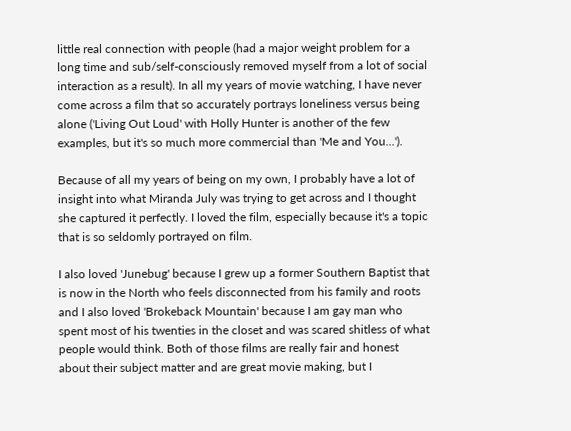little real connection with people (had a major weight problem for a long time and sub/self-consciously removed myself from a lot of social interaction as a result). In all my years of movie watching, I have never come across a film that so accurately portrays loneliness versus being alone ('Living Out Loud' with Holly Hunter is another of the few examples, but it's so much more commercial than 'Me and You...').

Because of all my years of being on my own, I probably have a lot of insight into what Miranda July was trying to get across and I thought she captured it perfectly. I loved the film, especially because it's a topic that is so seldomly portrayed on film.

I also loved 'Junebug' because I grew up a former Southern Baptist that is now in the North who feels disconnected from his family and roots and I also loved 'Brokeback Mountain' because I am gay man who spent most of his twenties in the closet and was scared shitless of what people would think. Both of those films are really fair and honest about their subject matter and are great movie making, but I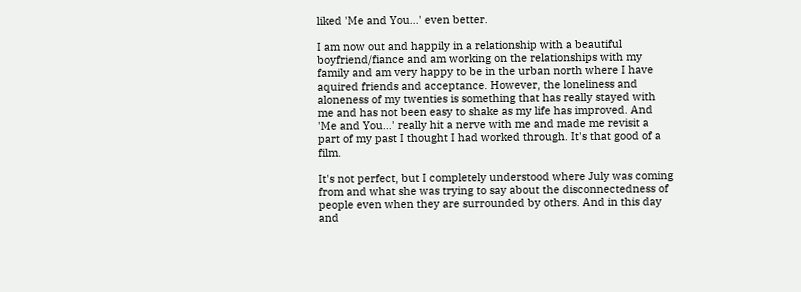liked 'Me and You...' even better.

I am now out and happily in a relationship with a beautiful boyfriend/fiance and am working on the relationships with my family and am very happy to be in the urban north where I have aquired friends and acceptance. However, the loneliness and aloneness of my twenties is something that has really stayed with me and has not been easy to shake as my life has improved. And 'Me and You...' really hit a nerve with me and made me revisit a part of my past I thought I had worked through. It's that good of a film.

It's not perfect, but I completely understood where July was coming from and what she was trying to say about the disconnectedness of people even when they are surrounded by others. And in this day and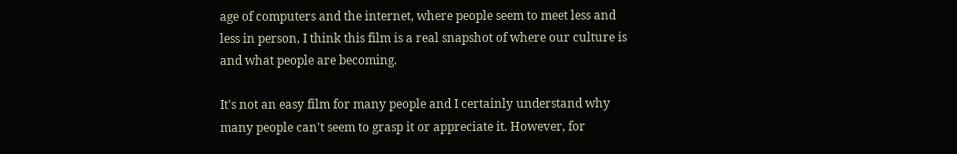age of computers and the internet, where people seem to meet less and less in person, I think this film is a real snapshot of where our culture is and what people are becoming.

It's not an easy film for many people and I certainly understand why many people can't seem to grasp it or appreciate it. However, for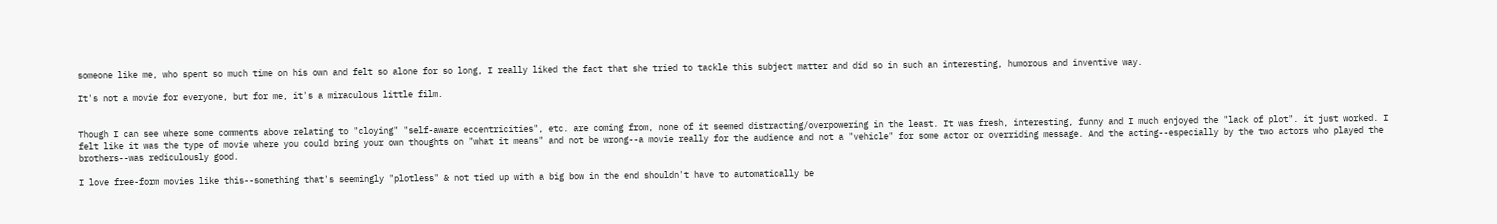someone like me, who spent so much time on his own and felt so alone for so long, I really liked the fact that she tried to tackle this subject matter and did so in such an interesting, humorous and inventive way.

It's not a movie for everyone, but for me, it's a miraculous little film.


Though I can see where some comments above relating to "cloying" "self-aware eccentricities", etc. are coming from, none of it seemed distracting/overpowering in the least. It was fresh, interesting, funny and I much enjoyed the "lack of plot". it just worked. I felt like it was the type of movie where you could bring your own thoughts on "what it means" and not be wrong--a movie really for the audience and not a "vehicle" for some actor or overriding message. And the acting--especially by the two actors who played the brothers--was rediculously good.

I love free-form movies like this--something that's seemingly "plotless" & not tied up with a big bow in the end shouldn't have to automatically be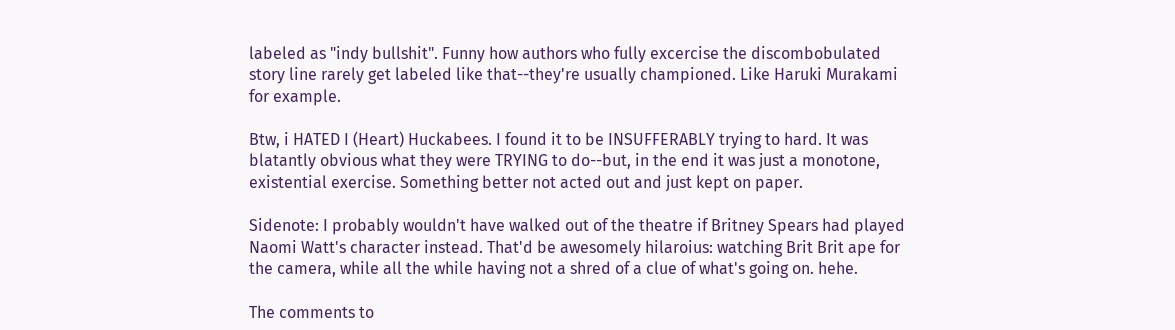labeled as "indy bullshit". Funny how authors who fully excercise the discombobulated story line rarely get labeled like that--they're usually championed. Like Haruki Murakami for example.

Btw, i HATED I (Heart) Huckabees. I found it to be INSUFFERABLY trying to hard. It was blatantly obvious what they were TRYING to do--but, in the end it was just a monotone, existential exercise. Something better not acted out and just kept on paper.

Sidenote: I probably wouldn't have walked out of the theatre if Britney Spears had played Naomi Watt's character instead. That'd be awesomely hilaroius: watching Brit Brit ape for the camera, while all the while having not a shred of a clue of what's going on. hehe.

The comments to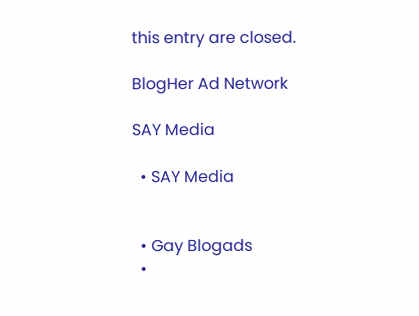this entry are closed.

BlogHer Ad Network

SAY Media

  • SAY Media


  • Gay Blogads
  •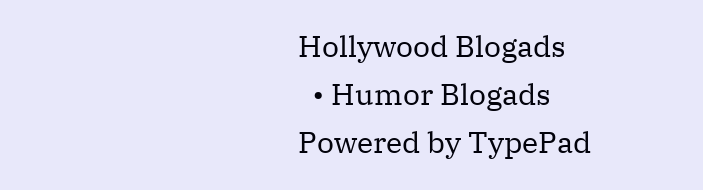Hollywood Blogads
  • Humor Blogads
Powered by TypePad